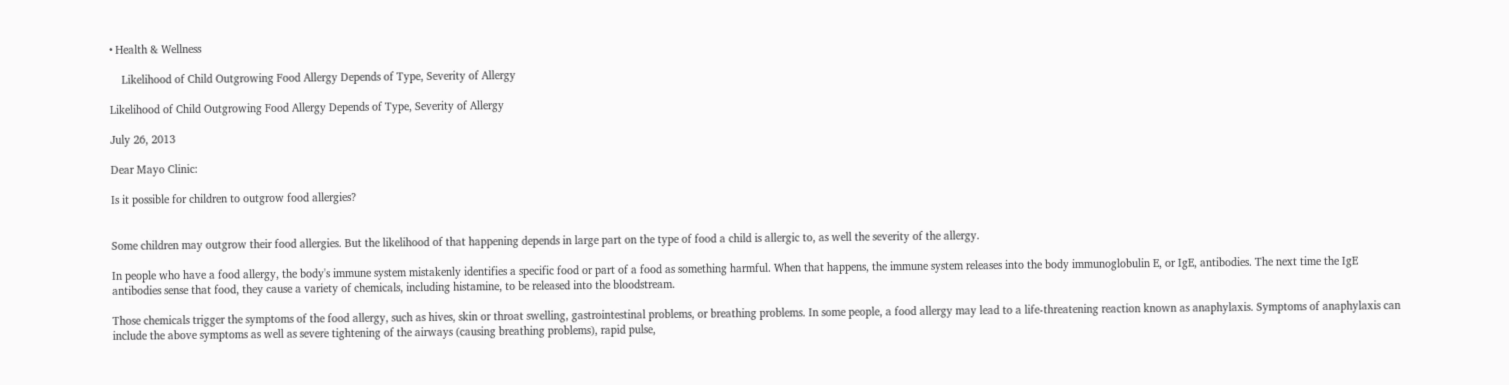• Health & Wellness

    Likelihood of Child Outgrowing Food Allergy Depends of Type, Severity of Allergy

Likelihood of Child Outgrowing Food Allergy Depends of Type, Severity of Allergy

July 26, 2013

Dear Mayo Clinic:

Is it possible for children to outgrow food allergies?


Some children may outgrow their food allergies. But the likelihood of that happening depends in large part on the type of food a child is allergic to, as well the severity of the allergy.

In people who have a food allergy, the body's immune system mistakenly identifies a specific food or part of a food as something harmful. When that happens, the immune system releases into the body immunoglobulin E, or IgE, antibodies. The next time the IgE antibodies sense that food, they cause a variety of chemicals, including histamine, to be released into the bloodstream.

Those chemicals trigger the symptoms of the food allergy, such as hives, skin or throat swelling, gastrointestinal problems, or breathing problems. In some people, a food allergy may lead to a life-threatening reaction known as anaphylaxis. Symptoms of anaphylaxis can include the above symptoms as well as severe tightening of the airways (causing breathing problems), rapid pulse,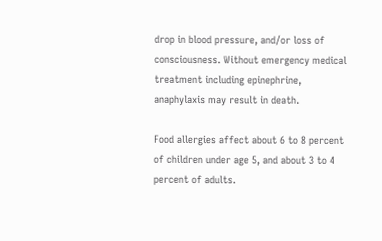drop in blood pressure, and/or loss of consciousness. Without emergency medical treatment including epinephrine, anaphylaxis may result in death.

Food allergies affect about 6 to 8 percent of children under age 5, and about 3 to 4 percent of adults.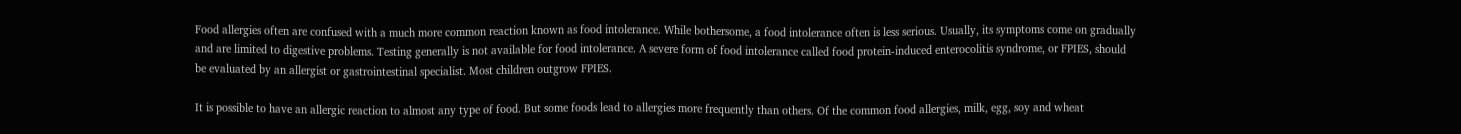Food allergies often are confused with a much more common reaction known as food intolerance. While bothersome, a food intolerance often is less serious. Usually, its symptoms come on gradually and are limited to digestive problems. Testing generally is not available for food intolerance. A severe form of food intolerance called food protein-induced enterocolitis syndrome, or FPIES, should be evaluated by an allergist or gastrointestinal specialist. Most children outgrow FPIES.

It is possible to have an allergic reaction to almost any type of food. But some foods lead to allergies more frequently than others. Of the common food allergies, milk, egg, soy and wheat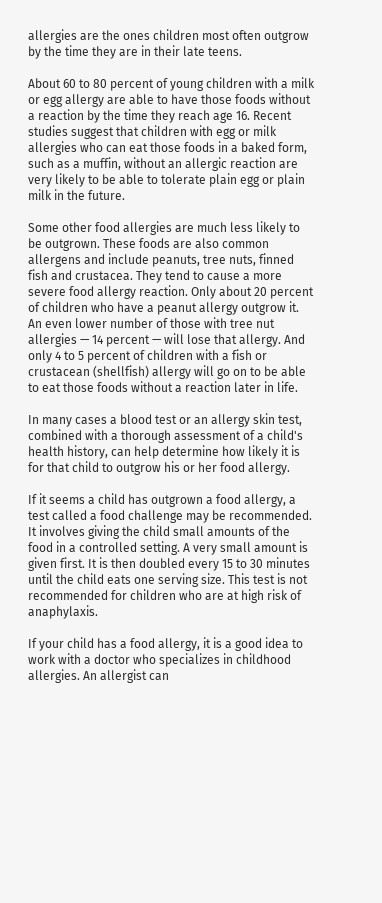allergies are the ones children most often outgrow by the time they are in their late teens.

About 60 to 80 percent of young children with a milk or egg allergy are able to have those foods without a reaction by the time they reach age 16. Recent studies suggest that children with egg or milk allergies who can eat those foods in a baked form, such as a muffin, without an allergic reaction are very likely to be able to tolerate plain egg or plain milk in the future.

Some other food allergies are much less likely to be outgrown. These foods are also common allergens and include peanuts, tree nuts, finned fish and crustacea. They tend to cause a more severe food allergy reaction. Only about 20 percent of children who have a peanut allergy outgrow it. An even lower number of those with tree nut allergies — 14 percent — will lose that allergy. And only 4 to 5 percent of children with a fish or crustacean (shellfish) allergy will go on to be able to eat those foods without a reaction later in life.

In many cases a blood test or an allergy skin test, combined with a thorough assessment of a child's health history, can help determine how likely it is for that child to outgrow his or her food allergy.

If it seems a child has outgrown a food allergy, a test called a food challenge may be recommended. It involves giving the child small amounts of the food in a controlled setting. A very small amount is given first. It is then doubled every 15 to 30 minutes until the child eats one serving size. This test is not recommended for children who are at high risk of anaphylaxis.

If your child has a food allergy, it is a good idea to work with a doctor who specializes in childhood allergies. An allergist can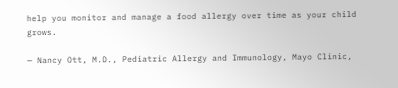help you monitor and manage a food allergy over time as your child grows.

— Nancy Ott, M.D., Pediatric Allergy and Immunology, Mayo Clinic,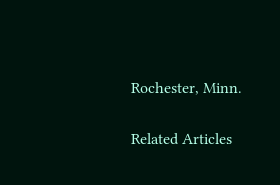Rochester, Minn.

Related Articles